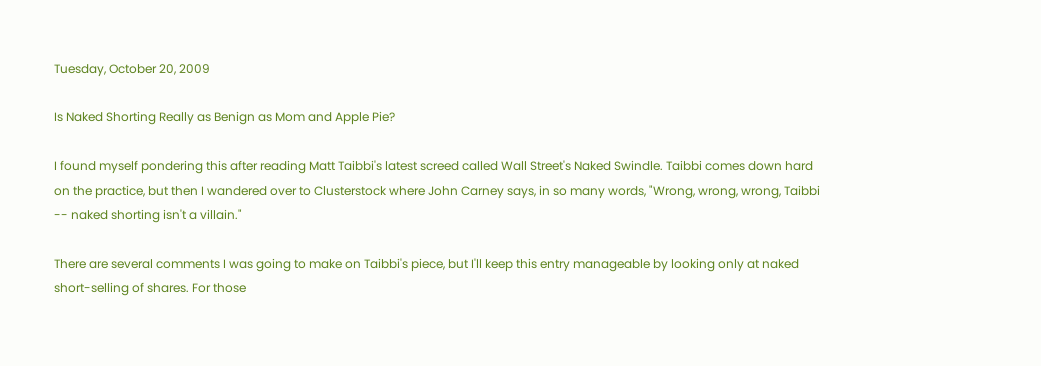Tuesday, October 20, 2009

Is Naked Shorting Really as Benign as Mom and Apple Pie?

I found myself pondering this after reading Matt Taibbi's latest screed called Wall Street's Naked Swindle. Taibbi comes down hard on the practice, but then I wandered over to Clusterstock where John Carney says, in so many words, "Wrong, wrong, wrong, Taibbi -- naked shorting isn't a villain."

There are several comments I was going to make on Taibbi's piece, but I'll keep this entry manageable by looking only at naked short-selling of shares. For those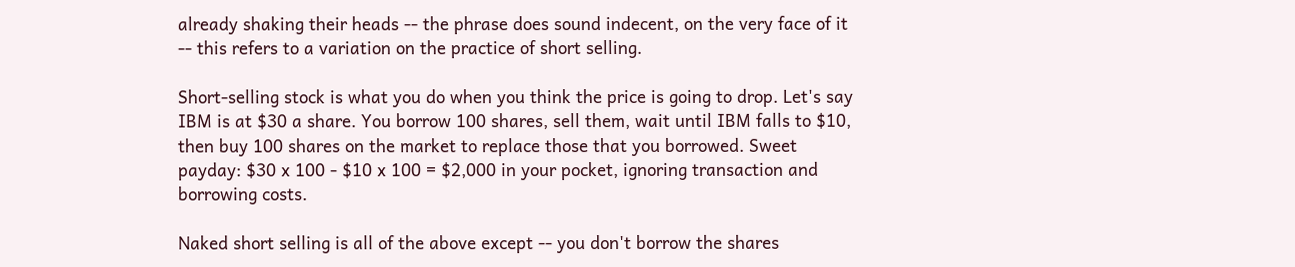already shaking their heads -- the phrase does sound indecent, on the very face of it -- this refers to a variation on the practice of short selling.

Short-selling stock is what you do when you think the price is going to drop. Let's say IBM is at $30 a share. You borrow 100 shares, sell them, wait until IBM falls to $10, then buy 100 shares on the market to replace those that you borrowed. Sweet payday: $30 x 100 - $10 x 100 = $2,000 in your pocket, ignoring transaction and borrowing costs.

Naked short selling is all of the above except -- you don't borrow the shares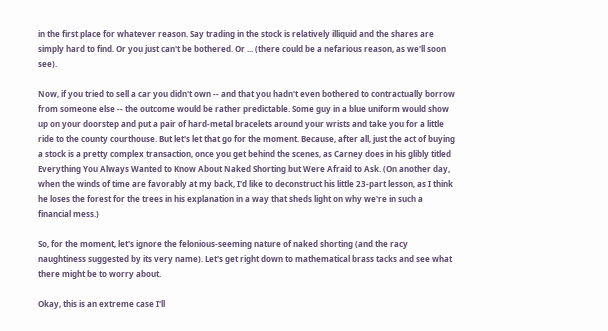in the first place for whatever reason. Say trading in the stock is relatively illiquid and the shares are simply hard to find. Or you just can't be bothered. Or ... (there could be a nefarious reason, as we'll soon see).

Now, if you tried to sell a car you didn't own -- and that you hadn't even bothered to contractually borrow from someone else -- the outcome would be rather predictable. Some guy in a blue uniform would show up on your doorstep and put a pair of hard-metal bracelets around your wrists and take you for a little ride to the county courthouse. But let's let that go for the moment. Because, after all, just the act of buying a stock is a pretty complex transaction, once you get behind the scenes, as Carney does in his glibly titled Everything You Always Wanted to Know About Naked Shorting but Were Afraid to Ask. (On another day, when the winds of time are favorably at my back, I'd like to deconstruct his little 23-part lesson, as I think he loses the forest for the trees in his explanation in a way that sheds light on why we're in such a financial mess.)

So, for the moment, let's ignore the felonious-seeming nature of naked shorting (and the racy naughtiness suggested by its very name). Let's get right down to mathematical brass tacks and see what there might be to worry about.

Okay, this is an extreme case I'll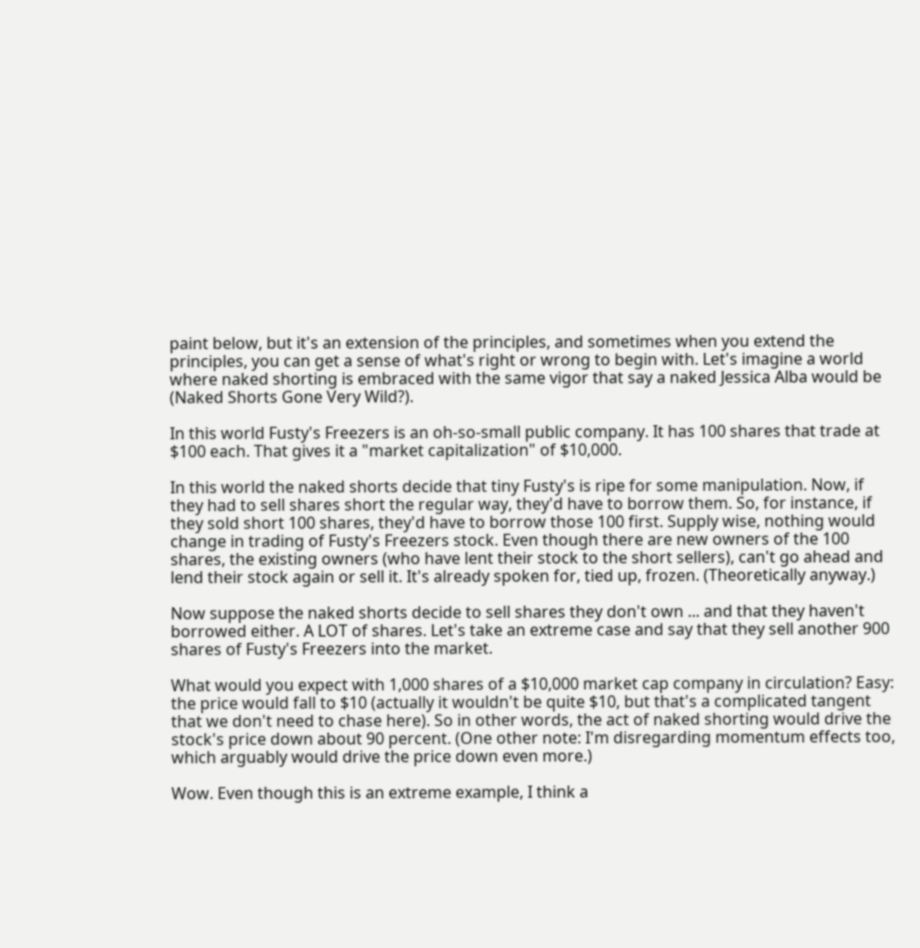paint below, but it's an extension of the principles, and sometimes when you extend the principles, you can get a sense of what's right or wrong to begin with. Let's imagine a world where naked shorting is embraced with the same vigor that say a naked Jessica Alba would be (Naked Shorts Gone Very Wild?).

In this world Fusty's Freezers is an oh-so-small public company. It has 100 shares that trade at $100 each. That gives it a "market capitalization" of $10,000.

In this world the naked shorts decide that tiny Fusty's is ripe for some manipulation. Now, if they had to sell shares short the regular way, they'd have to borrow them. So, for instance, if they sold short 100 shares, they'd have to borrow those 100 first. Supply wise, nothing would change in trading of Fusty's Freezers stock. Even though there are new owners of the 100 shares, the existing owners (who have lent their stock to the short sellers), can't go ahead and lend their stock again or sell it. It's already spoken for, tied up, frozen. (Theoretically anyway.)

Now suppose the naked shorts decide to sell shares they don't own ... and that they haven't borrowed either. A LOT of shares. Let's take an extreme case and say that they sell another 900 shares of Fusty's Freezers into the market.

What would you expect with 1,000 shares of a $10,000 market cap company in circulation? Easy: the price would fall to $10 (actually it wouldn't be quite $10, but that's a complicated tangent that we don't need to chase here). So in other words, the act of naked shorting would drive the stock's price down about 90 percent. (One other note: I'm disregarding momentum effects too, which arguably would drive the price down even more.)

Wow. Even though this is an extreme example, I think a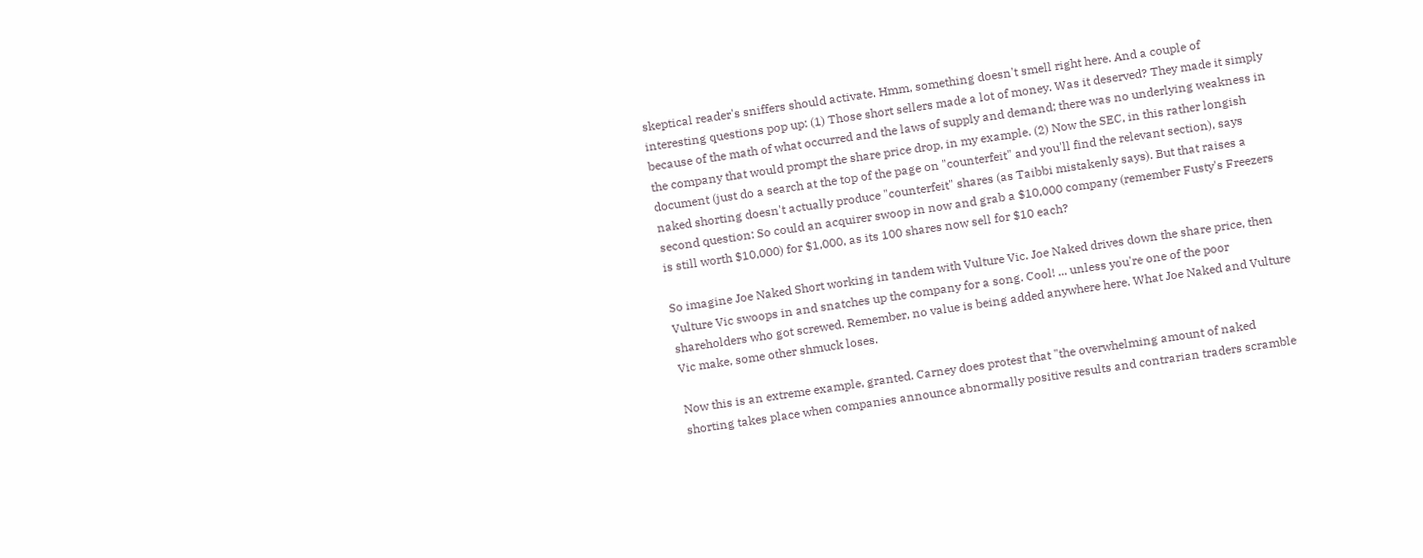skeptical reader's sniffers should activate. Hmm, something doesn't smell right here. And a couple of interesting questions pop up: (1) Those short sellers made a lot of money. Was it deserved? They made it simply because of the math of what occurred and the laws of supply and demand; there was no underlying weakness in the company that would prompt the share price drop, in my example. (2) Now the SEC, in this rather longish document (just do a search at the top of the page on "counterfeit" and you'll find the relevant section), says naked shorting doesn't actually produce "counterfeit" shares (as Taibbi mistakenly says). But that raises a second question: So could an acquirer swoop in now and grab a $10,000 company (remember Fusty's Freezers is still worth $10,000) for $1,000, as its 100 shares now sell for $10 each?

So imagine Joe Naked Short working in tandem with Vulture Vic. Joe Naked drives down the share price, then Vulture Vic swoops in and snatches up the company for a song. Cool! ... unless you're one of the poor shareholders who got screwed. Remember, no value is being added anywhere here. What Joe Naked and Vulture Vic make, some other shmuck loses.

Now this is an extreme example, granted. Carney does protest that "the overwhelming amount of naked shorting takes place when companies announce abnormally positive results and contrarian traders scramble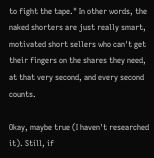to fight the tape." In other words, the naked shorters are just really smart, motivated short sellers who can't get their fingers on the shares they need, at that very second, and every second counts.

Okay, maybe true (I haven't researched it). Still, if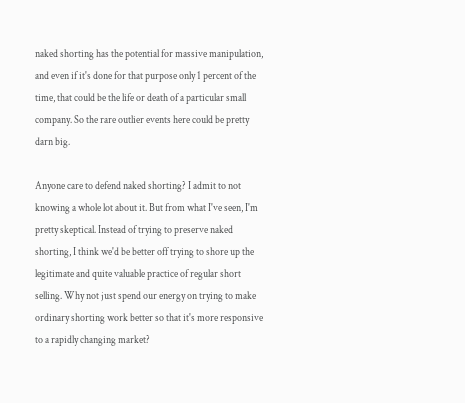naked shorting has the potential for massive manipulation, and even if it's done for that purpose only 1 percent of the time, that could be the life or death of a particular small company. So the rare outlier events here could be pretty darn big.

Anyone care to defend naked shorting? I admit to not knowing a whole lot about it. But from what I've seen, I'm pretty skeptical. Instead of trying to preserve naked shorting, I think we'd be better off trying to shore up the legitimate and quite valuable practice of regular short selling. Why not just spend our energy on trying to make ordinary shorting work better so that it's more responsive to a rapidly changing market?